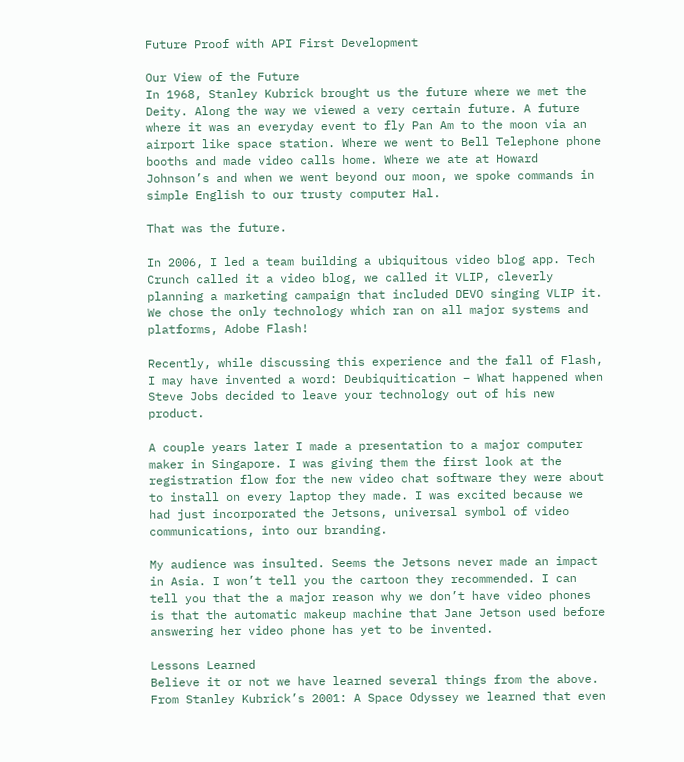Future Proof with API First Development

Our View of the Future
In 1968, Stanley Kubrick brought us the future where we met the Deity. Along the way we viewed a very certain future. A future where it was an everyday event to fly Pan Am to the moon via an airport like space station. Where we went to Bell Telephone phone booths and made video calls home. Where we ate at Howard Johnson’s and when we went beyond our moon, we spoke commands in simple English to our trusty computer Hal.

That was the future.

In 2006, I led a team building a ubiquitous video blog app. Tech Crunch called it a video blog, we called it VLIP, cleverly planning a marketing campaign that included DEVO singing VLIP it. We chose the only technology which ran on all major systems and platforms, Adobe Flash!

Recently, while discussing this experience and the fall of Flash, I may have invented a word: Deubiquitication – What happened when Steve Jobs decided to leave your technology out of his new product.

A couple years later I made a presentation to a major computer maker in Singapore. I was giving them the first look at the registration flow for the new video chat software they were about to install on every laptop they made. I was excited because we had just incorporated the Jetsons, universal symbol of video communications, into our branding.

My audience was insulted. Seems the Jetsons never made an impact in Asia. I won’t tell you the cartoon they recommended. I can tell you that the a major reason why we don’t have video phones is that the automatic makeup machine that Jane Jetson used before answering her video phone has yet to be invented.

Lessons Learned
Believe it or not we have learned several things from the above. From Stanley Kubrick’s 2001: A Space Odyssey we learned that even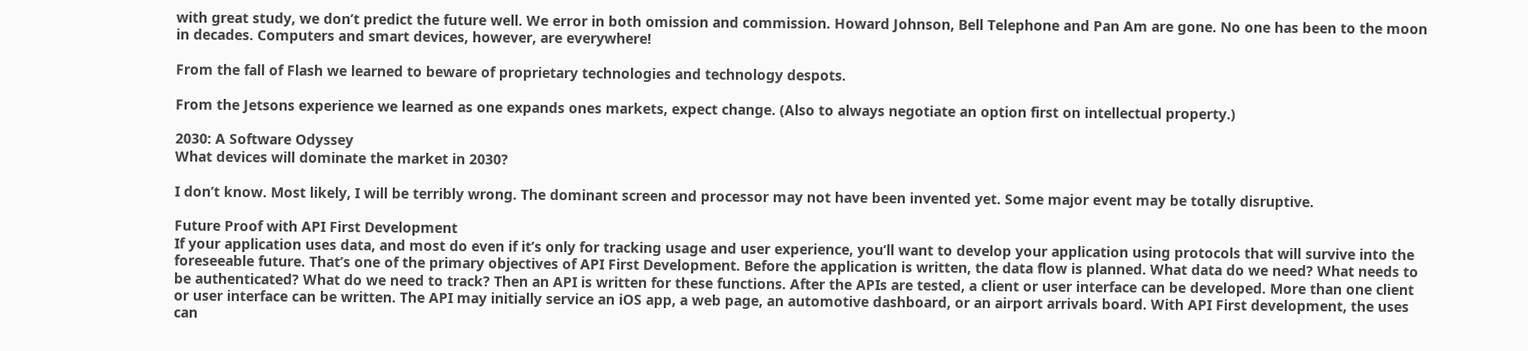with great study, we don’t predict the future well. We error in both omission and commission. Howard Johnson, Bell Telephone and Pan Am are gone. No one has been to the moon in decades. Computers and smart devices, however, are everywhere!

From the fall of Flash we learned to beware of proprietary technologies and technology despots.

From the Jetsons experience we learned as one expands ones markets, expect change. (Also to always negotiate an option first on intellectual property.)

2030: A Software Odyssey
What devices will dominate the market in 2030?

I don’t know. Most likely, I will be terribly wrong. The dominant screen and processor may not have been invented yet. Some major event may be totally disruptive.

Future Proof with API First Development
If your application uses data, and most do even if it’s only for tracking usage and user experience, you’ll want to develop your application using protocols that will survive into the foreseeable future. That’s one of the primary objectives of API First Development. Before the application is written, the data flow is planned. What data do we need? What needs to be authenticated? What do we need to track? Then an API is written for these functions. After the APIs are tested, a client or user interface can be developed. More than one client or user interface can be written. The API may initially service an iOS app, a web page, an automotive dashboard, or an airport arrivals board. With API First development, the uses can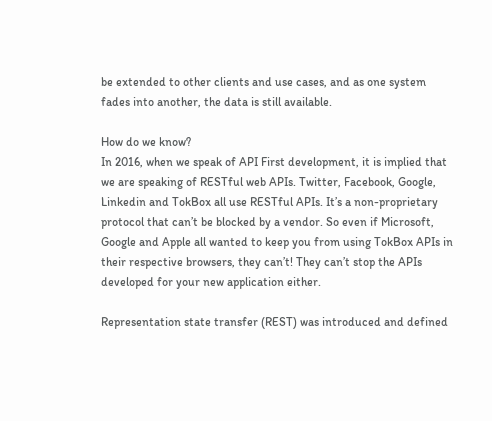be extended to other clients and use cases, and as one system fades into another, the data is still available.

How do we know?
In 2016, when we speak of API First development, it is implied that we are speaking of RESTful web APIs. Twitter, Facebook, Google, Linkedin and TokBox all use RESTful APIs. It’s a non-proprietary protocol that can’t be blocked by a vendor. So even if Microsoft, Google and Apple all wanted to keep you from using TokBox APIs in their respective browsers, they can’t! They can’t stop the APIs developed for your new application either.

Representation state transfer (REST) was introduced and defined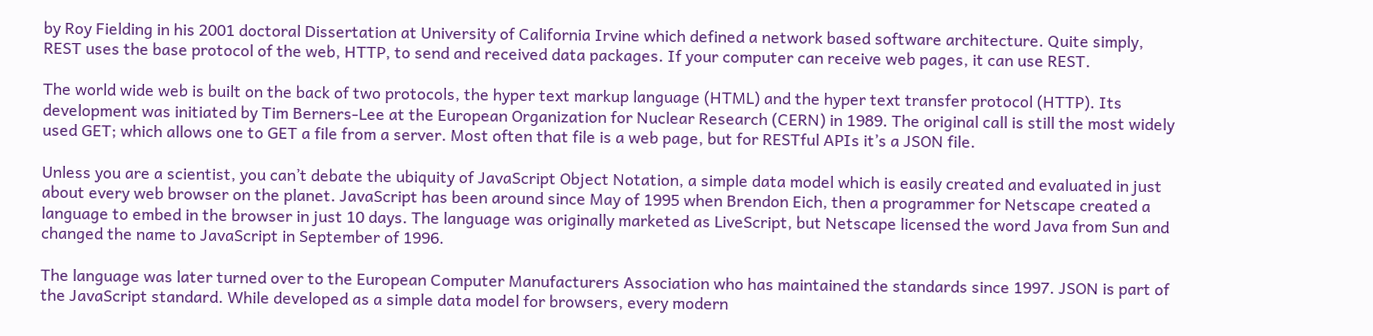by Roy Fielding in his 2001 doctoral Dissertation at University of California Irvine which defined a network based software architecture. Quite simply, REST uses the base protocol of the web, HTTP, to send and received data packages. If your computer can receive web pages, it can use REST.

The world wide web is built on the back of two protocols, the hyper text markup language (HTML) and the hyper text transfer protocol (HTTP). Its development was initiated by Tim Berners-Lee at the European Organization for Nuclear Research (CERN) in 1989. The original call is still the most widely used GET; which allows one to GET a file from a server. Most often that file is a web page, but for RESTful APIs it’s a JSON file.

Unless you are a scientist, you can’t debate the ubiquity of JavaScript Object Notation, a simple data model which is easily created and evaluated in just about every web browser on the planet. JavaScript has been around since May of 1995 when Brendon Eich, then a programmer for Netscape created a language to embed in the browser in just 10 days. The language was originally marketed as LiveScript, but Netscape licensed the word Java from Sun and changed the name to JavaScript in September of 1996.

The language was later turned over to the European Computer Manufacturers Association who has maintained the standards since 1997. JSON is part of the JavaScript standard. While developed as a simple data model for browsers, every modern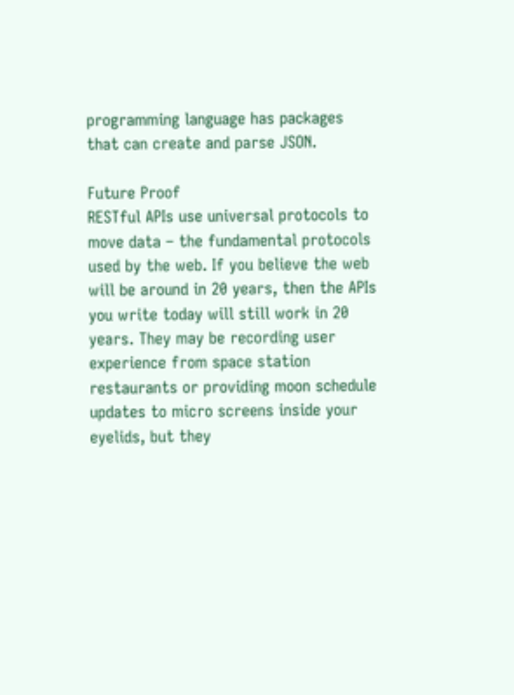programming language has packages that can create and parse JSON.

Future Proof
RESTful APIs use universal protocols to move data – the fundamental protocols used by the web. If you believe the web will be around in 20 years, then the APIs you write today will still work in 20 years. They may be recording user experience from space station restaurants or providing moon schedule updates to micro screens inside your eyelids, but they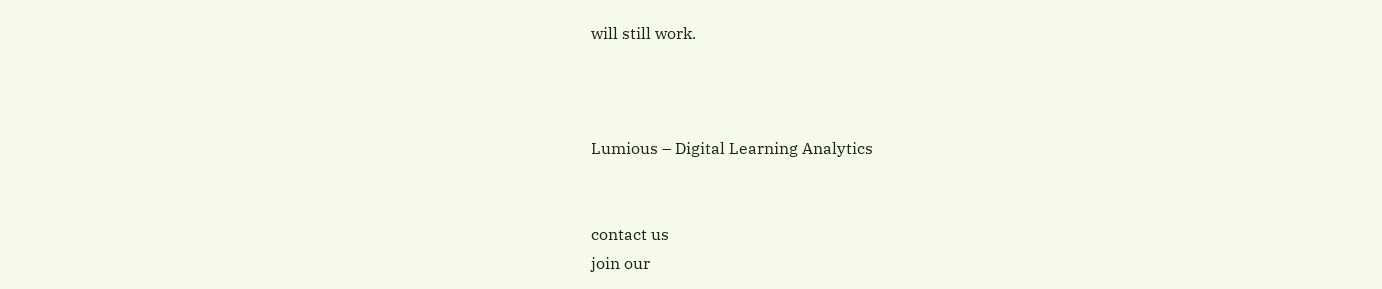will still work.



Lumious – Digital Learning Analytics


contact us
join our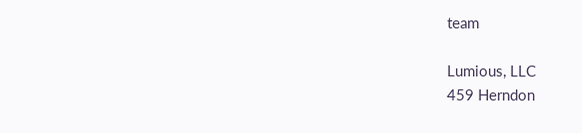team

Lumious, LLC
459 Herndon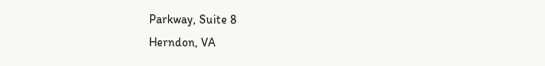Parkway, Suite 8
Herndon, VA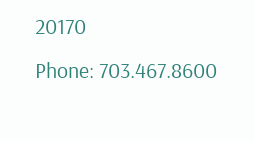20170
Phone: 703.467.8600